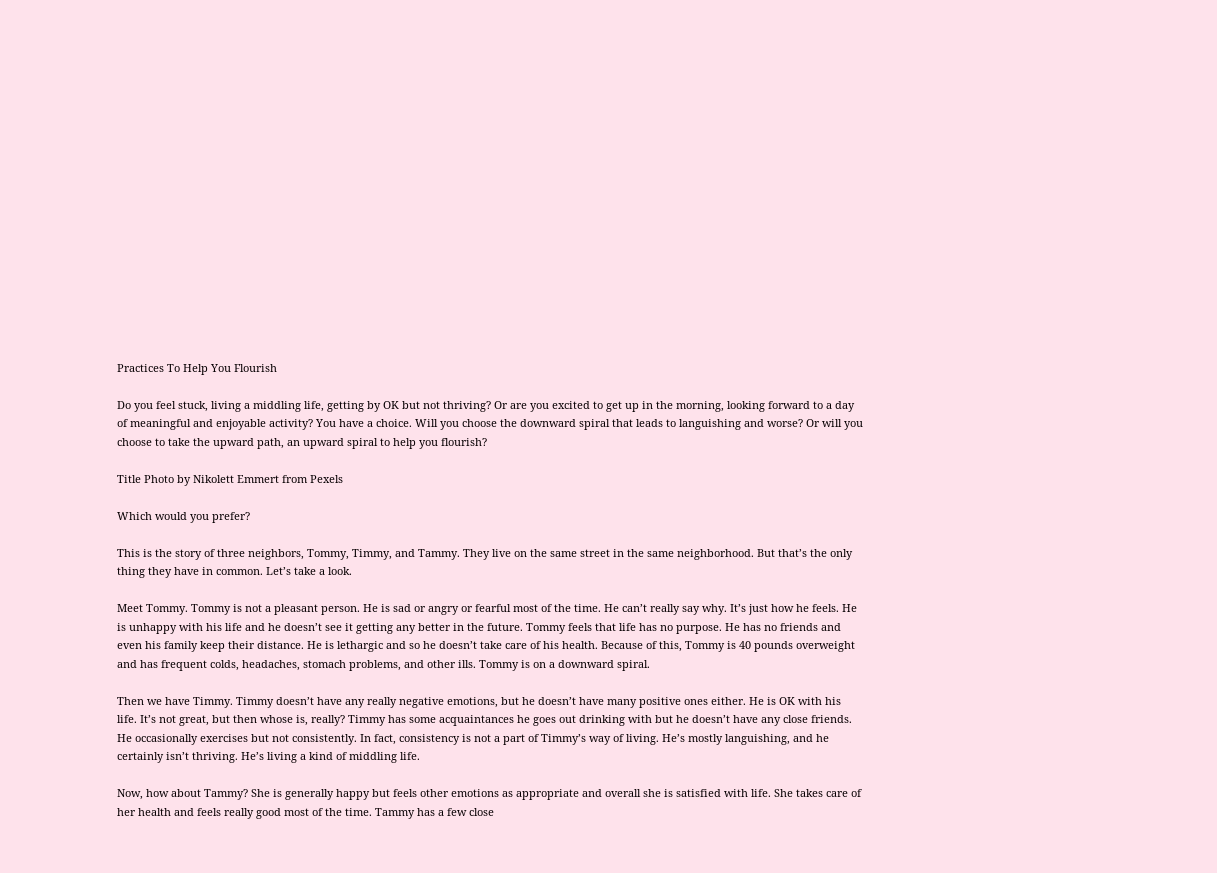Practices To Help You Flourish

Do you feel stuck, living a middling life, getting by OK but not thriving? Or are you excited to get up in the morning, looking forward to a day of meaningful and enjoyable activity? You have a choice. Will you choose the downward spiral that leads to languishing and worse? Or will you choose to take the upward path, an upward spiral to help you flourish?

Title Photo by Nikolett Emmert from Pexels

Which would you prefer?

This is the story of three neighbors, Tommy, Timmy, and Tammy. They live on the same street in the same neighborhood. But that’s the only thing they have in common. Let’s take a look.

Meet Tommy. Tommy is not a pleasant person. He is sad or angry or fearful most of the time. He can’t really say why. It’s just how he feels. He is unhappy with his life and he doesn’t see it getting any better in the future. Tommy feels that life has no purpose. He has no friends and even his family keep their distance. He is lethargic and so he doesn’t take care of his health. Because of this, Tommy is 40 pounds overweight and has frequent colds, headaches, stomach problems, and other ills. Tommy is on a downward spiral.

Then we have Timmy. Timmy doesn’t have any really negative emotions, but he doesn’t have many positive ones either. He is OK with his life. It’s not great, but then whose is, really? Timmy has some acquaintances he goes out drinking with but he doesn’t have any close friends. He occasionally exercises but not consistently. In fact, consistency is not a part of Timmy’s way of living. He’s mostly languishing, and he certainly isn’t thriving. He’s living a kind of middling life.

Now, how about Tammy? She is generally happy but feels other emotions as appropriate and overall she is satisfied with life. She takes care of her health and feels really good most of the time. Tammy has a few close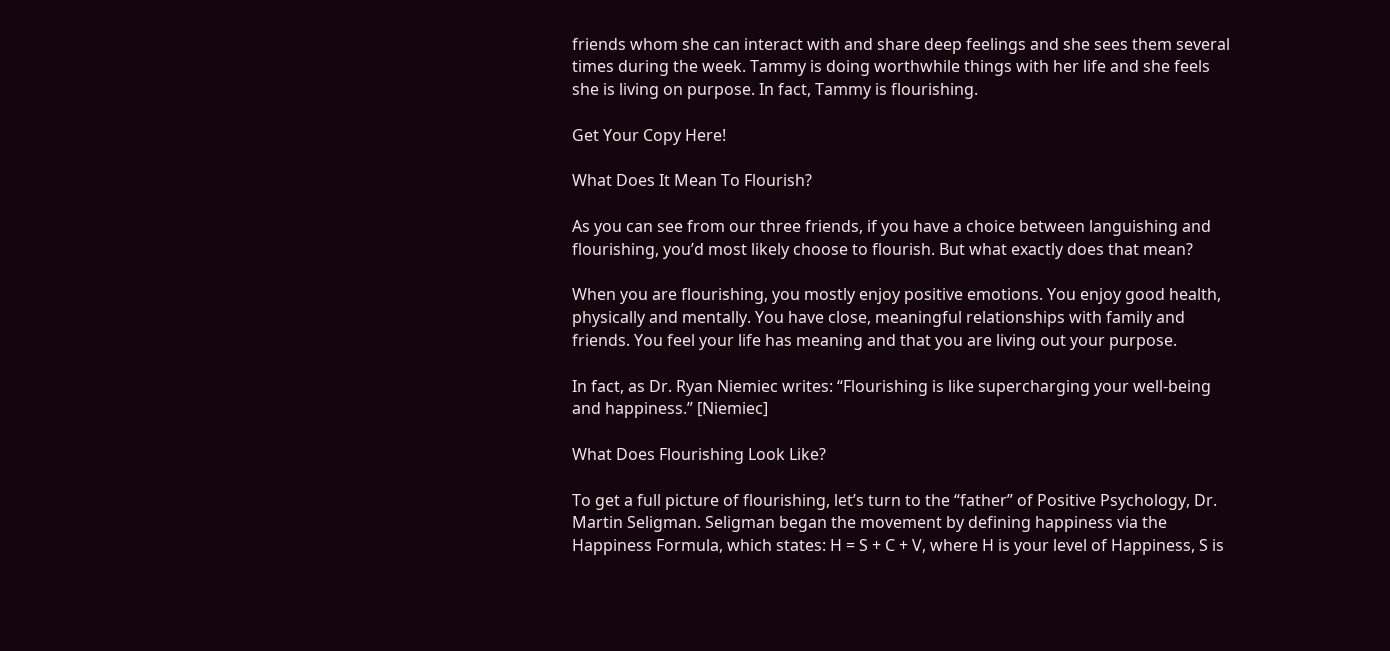friends whom she can interact with and share deep feelings and she sees them several times during the week. Tammy is doing worthwhile things with her life and she feels she is living on purpose. In fact, Tammy is flourishing.

Get Your Copy Here!

What Does It Mean To Flourish?

As you can see from our three friends, if you have a choice between languishing and flourishing, you’d most likely choose to flourish. But what exactly does that mean?

When you are flourishing, you mostly enjoy positive emotions. You enjoy good health, physically and mentally. You have close, meaningful relationships with family and friends. You feel your life has meaning and that you are living out your purpose.

In fact, as Dr. Ryan Niemiec writes: “Flourishing is like supercharging your well-being and happiness.” [Niemiec]

What Does Flourishing Look Like?

To get a full picture of flourishing, let’s turn to the “father” of Positive Psychology, Dr. Martin Seligman. Seligman began the movement by defining happiness via the Happiness Formula, which states: H = S + C + V, where H is your level of Happiness, S is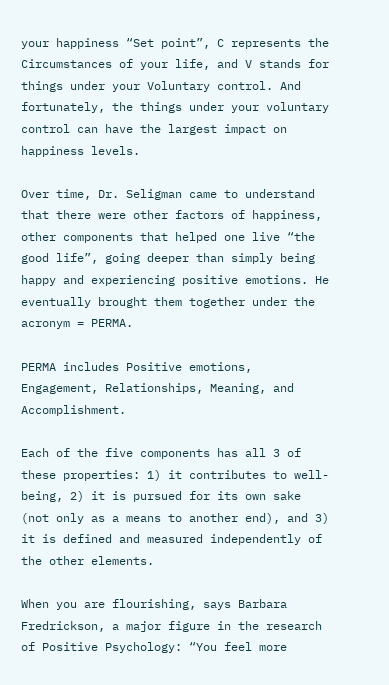your happiness “Set point”, C represents the Circumstances of your life, and V stands for things under your Voluntary control. And fortunately, the things under your voluntary control can have the largest impact on happiness levels.

Over time, Dr. Seligman came to understand that there were other factors of happiness, other components that helped one live “the good life”, going deeper than simply being happy and experiencing positive emotions. He eventually brought them together under the acronym = PERMA.

PERMA includes Positive emotions, Engagement, Relationships, Meaning, and Accomplishment.

Each of the five components has all 3 of these properties: 1) it contributes to well-being, 2) it is pursued for its own sake (not only as a means to another end), and 3) it is defined and measured independently of the other elements.

When you are flourishing, says Barbara Fredrickson, a major figure in the research of Positive Psychology: “You feel more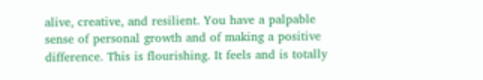alive, creative, and resilient. You have a palpable sense of personal growth and of making a positive difference. This is flourishing. It feels and is totally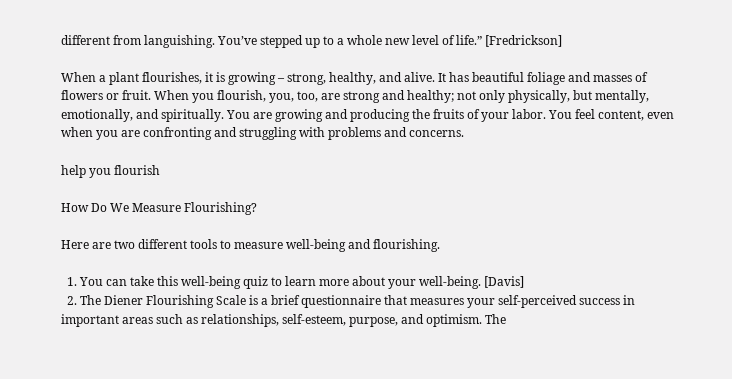different from languishing. You’ve stepped up to a whole new level of life.” [Fredrickson]

When a plant flourishes, it is growing – strong, healthy, and alive. It has beautiful foliage and masses of flowers or fruit. When you flourish, you, too, are strong and healthy; not only physically, but mentally, emotionally, and spiritually. You are growing and producing the fruits of your labor. You feel content, even when you are confronting and struggling with problems and concerns.

help you flourish

How Do We Measure Flourishing?

Here are two different tools to measure well-being and flourishing.

  1. You can take this well-being quiz to learn more about your well-being. [Davis]
  2. The Diener Flourishing Scale is a brief questionnaire that measures your self-perceived success in important areas such as relationships, self-esteem, purpose, and optimism. The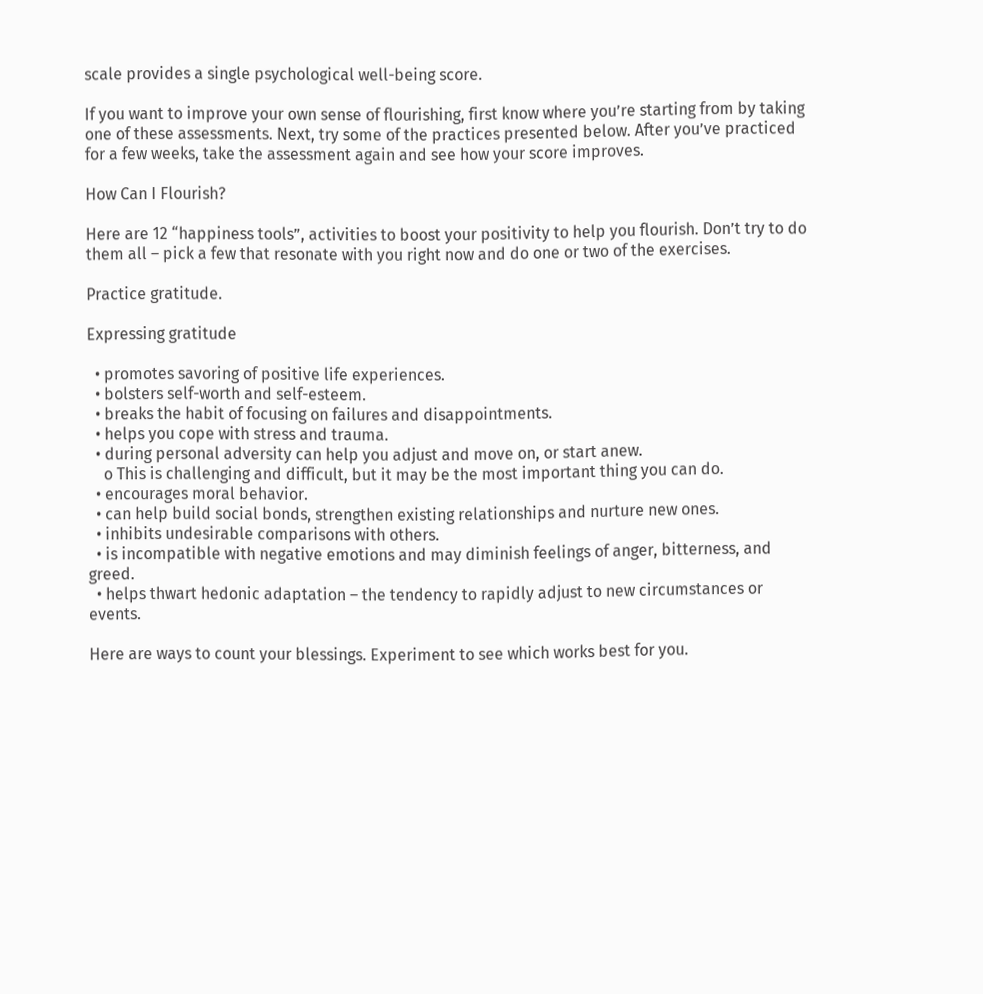scale provides a single psychological well-being score.

If you want to improve your own sense of flourishing, first know where you’re starting from by taking one of these assessments. Next, try some of the practices presented below. After you’ve practiced for a few weeks, take the assessment again and see how your score improves.

How Can I Flourish?

Here are 12 “happiness tools”, activities to boost your positivity to help you flourish. Don’t try to do them all – pick a few that resonate with you right now and do one or two of the exercises.

Practice gratitude.

Expressing gratitude

  • promotes savoring of positive life experiences.
  • bolsters self-worth and self-esteem.
  • breaks the habit of focusing on failures and disappointments.
  • helps you cope with stress and trauma.
  • during personal adversity can help you adjust and move on, or start anew.
    o This is challenging and difficult, but it may be the most important thing you can do.
  • encourages moral behavior.
  • can help build social bonds, strengthen existing relationships and nurture new ones.
  • inhibits undesirable comparisons with others.
  • is incompatible with negative emotions and may diminish feelings of anger, bitterness, and greed.
  • helps thwart hedonic adaptation – the tendency to rapidly adjust to new circumstances or events.

Here are ways to count your blessings. Experiment to see which works best for you.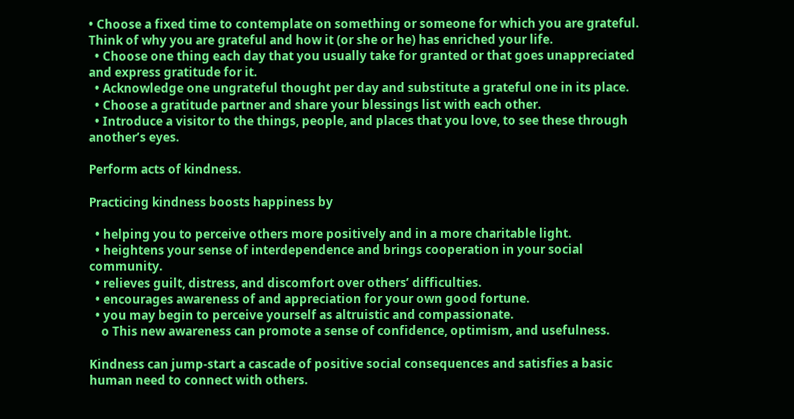• Choose a fixed time to contemplate on something or someone for which you are grateful. Think of why you are grateful and how it (or she or he) has enriched your life.
  • Choose one thing each day that you usually take for granted or that goes unappreciated and express gratitude for it.
  • Acknowledge one ungrateful thought per day and substitute a grateful one in its place.
  • Choose a gratitude partner and share your blessings list with each other.
  • Introduce a visitor to the things, people, and places that you love, to see these through another’s eyes.

Perform acts of kindness.

Practicing kindness boosts happiness by

  • helping you to perceive others more positively and in a more charitable light.
  • heightens your sense of interdependence and brings cooperation in your social community.
  • relieves guilt, distress, and discomfort over others’ difficulties.
  • encourages awareness of and appreciation for your own good fortune.
  • you may begin to perceive yourself as altruistic and compassionate.
    o This new awareness can promote a sense of confidence, optimism, and usefulness.

Kindness can jump-start a cascade of positive social consequences and satisfies a basic human need to connect with others.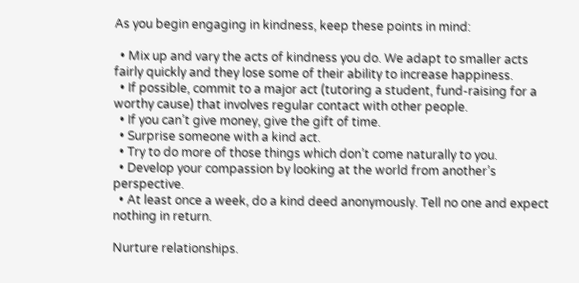As you begin engaging in kindness, keep these points in mind:

  • Mix up and vary the acts of kindness you do. We adapt to smaller acts fairly quickly and they lose some of their ability to increase happiness.
  • If possible, commit to a major act (tutoring a student, fund-raising for a worthy cause) that involves regular contact with other people.
  • If you can’t give money, give the gift of time.
  • Surprise someone with a kind act.
  • Try to do more of those things which don’t come naturally to you.
  • Develop your compassion by looking at the world from another’s perspective.
  • At least once a week, do a kind deed anonymously. Tell no one and expect nothing in return.

Nurture relationships.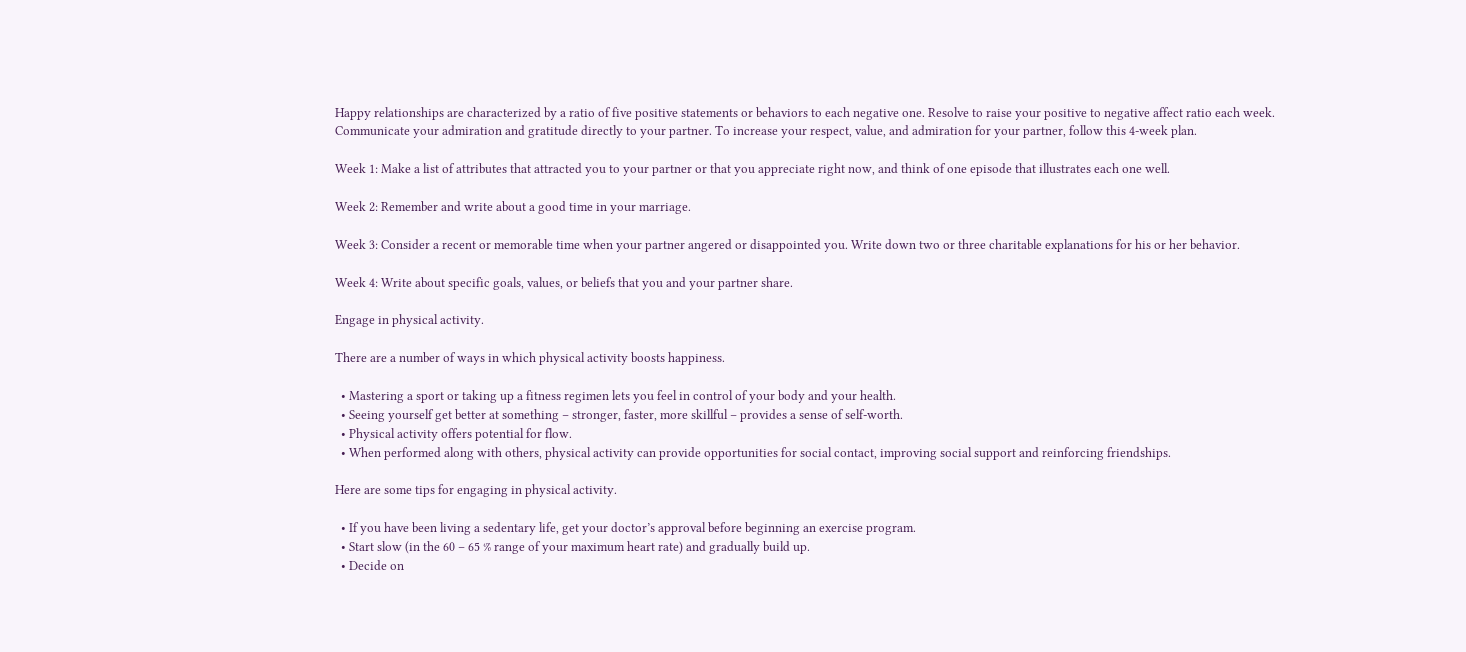Happy relationships are characterized by a ratio of five positive statements or behaviors to each negative one. Resolve to raise your positive to negative affect ratio each week. Communicate your admiration and gratitude directly to your partner. To increase your respect, value, and admiration for your partner, follow this 4-week plan.

Week 1: Make a list of attributes that attracted you to your partner or that you appreciate right now, and think of one episode that illustrates each one well.

Week 2: Remember and write about a good time in your marriage.

Week 3: Consider a recent or memorable time when your partner angered or disappointed you. Write down two or three charitable explanations for his or her behavior.

Week 4: Write about specific goals, values, or beliefs that you and your partner share.

Engage in physical activity.

There are a number of ways in which physical activity boosts happiness.

  • Mastering a sport or taking up a fitness regimen lets you feel in control of your body and your health.
  • Seeing yourself get better at something – stronger, faster, more skillful – provides a sense of self-worth.
  • Physical activity offers potential for flow.
  • When performed along with others, physical activity can provide opportunities for social contact, improving social support and reinforcing friendships.

Here are some tips for engaging in physical activity.

  • If you have been living a sedentary life, get your doctor’s approval before beginning an exercise program.
  • Start slow (in the 60 – 65 % range of your maximum heart rate) and gradually build up.
  • Decide on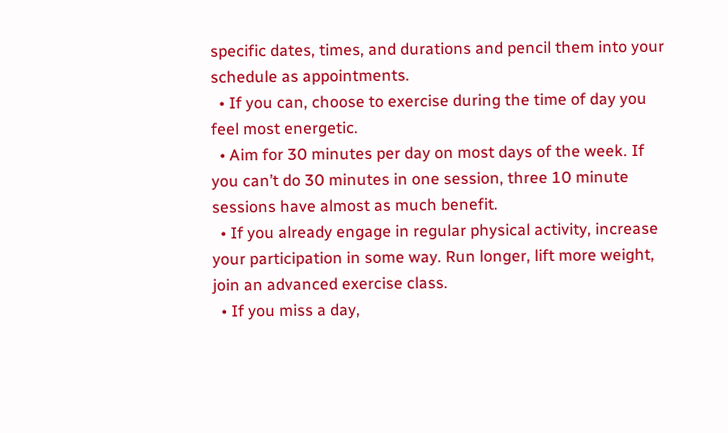specific dates, times, and durations and pencil them into your schedule as appointments.
  • If you can, choose to exercise during the time of day you feel most energetic.
  • Aim for 30 minutes per day on most days of the week. If you can’t do 30 minutes in one session, three 10 minute sessions have almost as much benefit.
  • If you already engage in regular physical activity, increase your participation in some way. Run longer, lift more weight, join an advanced exercise class.
  • If you miss a day,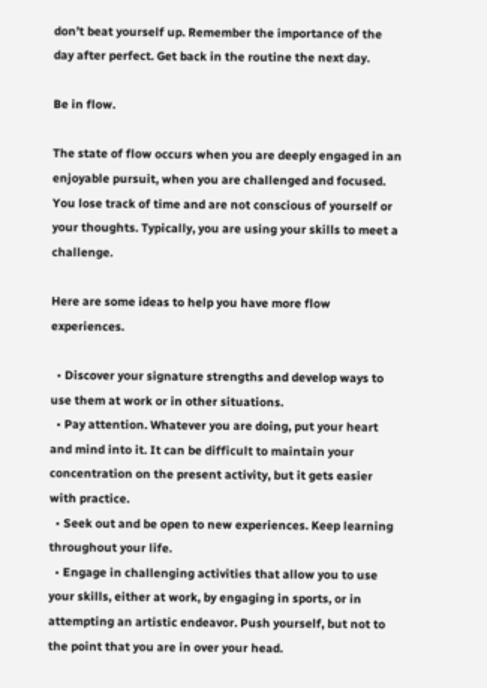don’t beat yourself up. Remember the importance of the day after perfect. Get back in the routine the next day.

Be in flow.

The state of flow occurs when you are deeply engaged in an enjoyable pursuit, when you are challenged and focused. You lose track of time and are not conscious of yourself or your thoughts. Typically, you are using your skills to meet a challenge.

Here are some ideas to help you have more flow experiences.

  • Discover your signature strengths and develop ways to use them at work or in other situations.
  • Pay attention. Whatever you are doing, put your heart and mind into it. It can be difficult to maintain your concentration on the present activity, but it gets easier with practice.
  • Seek out and be open to new experiences. Keep learning throughout your life.
  • Engage in challenging activities that allow you to use your skills, either at work, by engaging in sports, or in attempting an artistic endeavor. Push yourself, but not to the point that you are in over your head.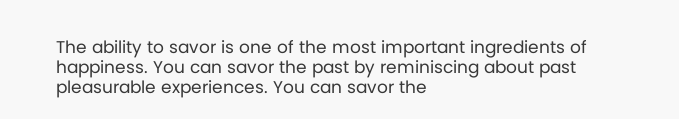The ability to savor is one of the most important ingredients of happiness. You can savor the past by reminiscing about past pleasurable experiences. You can savor the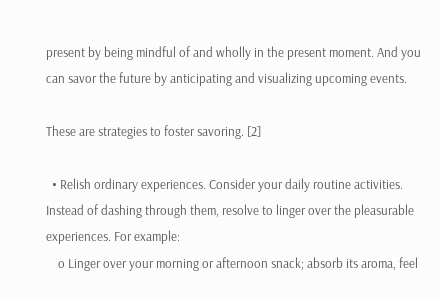present by being mindful of and wholly in the present moment. And you can savor the future by anticipating and visualizing upcoming events.

These are strategies to foster savoring. [2]

  • Relish ordinary experiences. Consider your daily routine activities. Instead of dashing through them, resolve to linger over the pleasurable experiences. For example:
    o Linger over your morning or afternoon snack; absorb its aroma, feel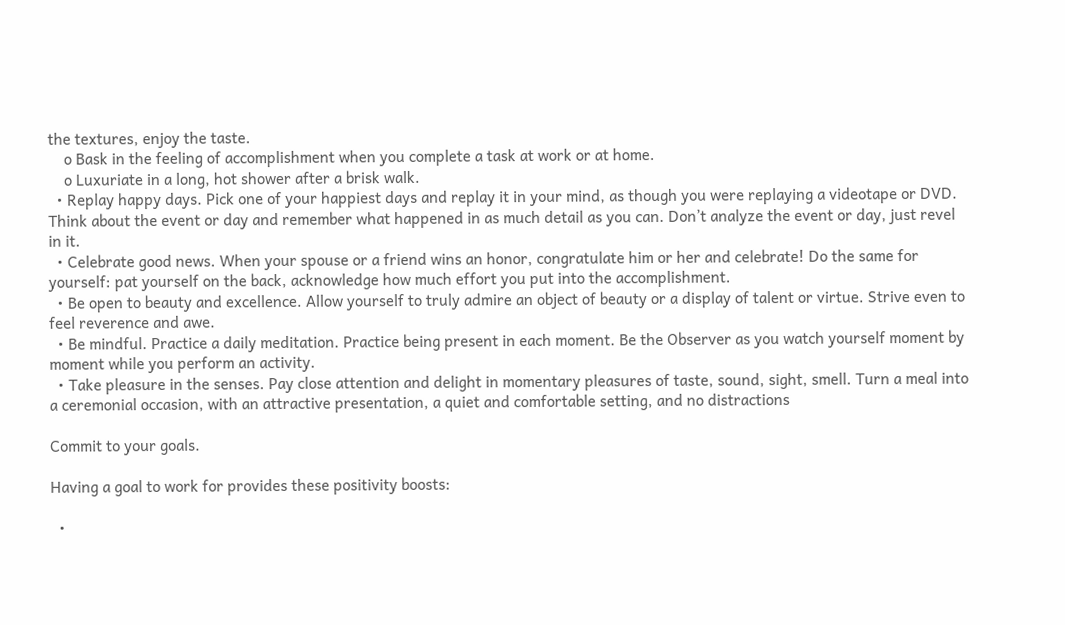the textures, enjoy the taste.
    o Bask in the feeling of accomplishment when you complete a task at work or at home.
    o Luxuriate in a long, hot shower after a brisk walk.
  • Replay happy days. Pick one of your happiest days and replay it in your mind, as though you were replaying a videotape or DVD. Think about the event or day and remember what happened in as much detail as you can. Don’t analyze the event or day, just revel in it.
  • Celebrate good news. When your spouse or a friend wins an honor, congratulate him or her and celebrate! Do the same for yourself: pat yourself on the back, acknowledge how much effort you put into the accomplishment.
  • Be open to beauty and excellence. Allow yourself to truly admire an object of beauty or a display of talent or virtue. Strive even to feel reverence and awe.
  • Be mindful. Practice a daily meditation. Practice being present in each moment. Be the Observer as you watch yourself moment by moment while you perform an activity.
  • Take pleasure in the senses. Pay close attention and delight in momentary pleasures of taste, sound, sight, smell. Turn a meal into a ceremonial occasion, with an attractive presentation, a quiet and comfortable setting, and no distractions

Commit to your goals.

Having a goal to work for provides these positivity boosts:

  •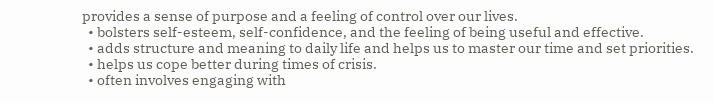provides a sense of purpose and a feeling of control over our lives.
  • bolsters self-esteem, self-confidence, and the feeling of being useful and effective.
  • adds structure and meaning to daily life and helps us to master our time and set priorities.
  • helps us cope better during times of crisis.
  • often involves engaging with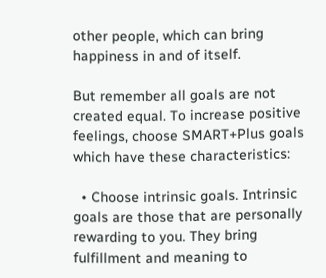other people, which can bring happiness in and of itself.

But remember all goals are not created equal. To increase positive feelings, choose SMART+Plus goals which have these characteristics:

  • Choose intrinsic goals. Intrinsic goals are those that are personally rewarding to you. They bring fulfillment and meaning to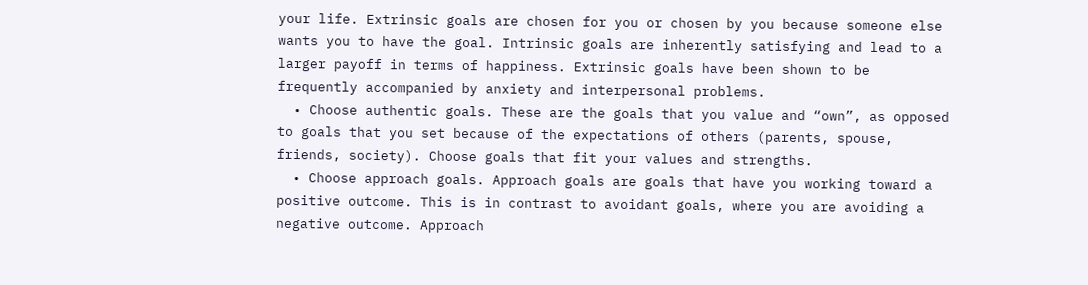your life. Extrinsic goals are chosen for you or chosen by you because someone else wants you to have the goal. Intrinsic goals are inherently satisfying and lead to a larger payoff in terms of happiness. Extrinsic goals have been shown to be frequently accompanied by anxiety and interpersonal problems.
  • Choose authentic goals. These are the goals that you value and “own”, as opposed to goals that you set because of the expectations of others (parents, spouse, friends, society). Choose goals that fit your values and strengths.
  • Choose approach goals. Approach goals are goals that have you working toward a positive outcome. This is in contrast to avoidant goals, where you are avoiding a negative outcome. Approach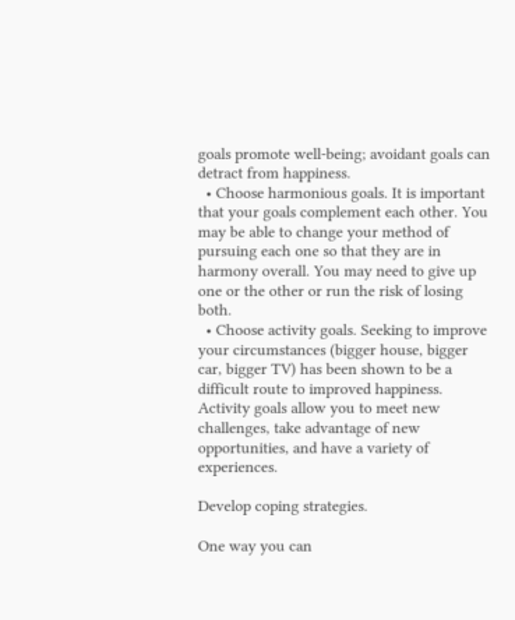goals promote well-being; avoidant goals can detract from happiness.
  • Choose harmonious goals. It is important that your goals complement each other. You may be able to change your method of pursuing each one so that they are in harmony overall. You may need to give up one or the other or run the risk of losing both.
  • Choose activity goals. Seeking to improve your circumstances (bigger house, bigger car, bigger TV) has been shown to be a difficult route to improved happiness. Activity goals allow you to meet new challenges, take advantage of new opportunities, and have a variety of experiences.

Develop coping strategies.

One way you can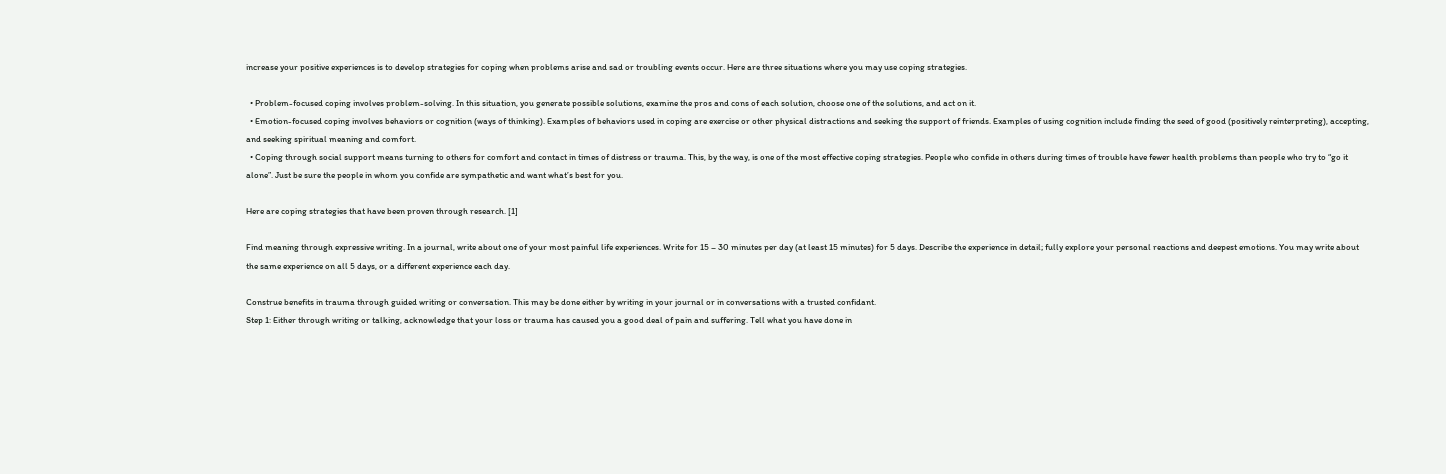increase your positive experiences is to develop strategies for coping when problems arise and sad or troubling events occur. Here are three situations where you may use coping strategies.

  • Problem-focused coping involves problem-solving. In this situation, you generate possible solutions, examine the pros and cons of each solution, choose one of the solutions, and act on it.
  • Emotion-focused coping involves behaviors or cognition (ways of thinking). Examples of behaviors used in coping are exercise or other physical distractions and seeking the support of friends. Examples of using cognition include finding the seed of good (positively reinterpreting), accepting, and seeking spiritual meaning and comfort.
  • Coping through social support means turning to others for comfort and contact in times of distress or trauma. This, by the way, is one of the most effective coping strategies. People who confide in others during times of trouble have fewer health problems than people who try to “go it alone”. Just be sure the people in whom you confide are sympathetic and want what’s best for you.

Here are coping strategies that have been proven through research. [1]

Find meaning through expressive writing. In a journal, write about one of your most painful life experiences. Write for 15 – 30 minutes per day (at least 15 minutes) for 5 days. Describe the experience in detail; fully explore your personal reactions and deepest emotions. You may write about the same experience on all 5 days, or a different experience each day.

Construe benefits in trauma through guided writing or conversation. This may be done either by writing in your journal or in conversations with a trusted confidant.
Step 1: Either through writing or talking, acknowledge that your loss or trauma has caused you a good deal of pain and suffering. Tell what you have done in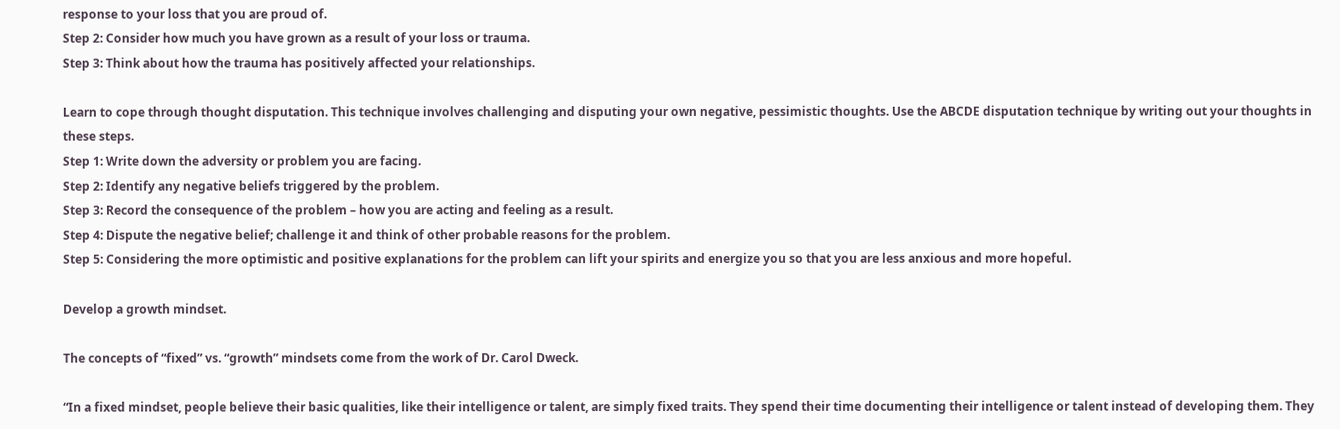response to your loss that you are proud of.
Step 2: Consider how much you have grown as a result of your loss or trauma.
Step 3: Think about how the trauma has positively affected your relationships.

Learn to cope through thought disputation. This technique involves challenging and disputing your own negative, pessimistic thoughts. Use the ABCDE disputation technique by writing out your thoughts in these steps.
Step 1: Write down the adversity or problem you are facing.
Step 2: Identify any negative beliefs triggered by the problem.
Step 3: Record the consequence of the problem – how you are acting and feeling as a result.
Step 4: Dispute the negative belief; challenge it and think of other probable reasons for the problem.
Step 5: Considering the more optimistic and positive explanations for the problem can lift your spirits and energize you so that you are less anxious and more hopeful.

Develop a growth mindset.

The concepts of “fixed” vs. “growth” mindsets come from the work of Dr. Carol Dweck.

“In a fixed mindset, people believe their basic qualities, like their intelligence or talent, are simply fixed traits. They spend their time documenting their intelligence or talent instead of developing them. They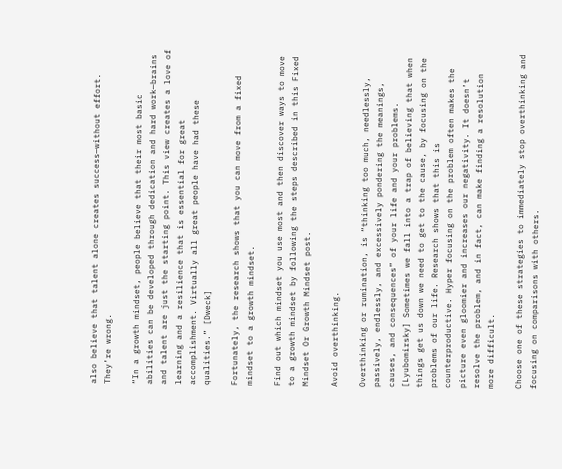also believe that talent alone creates success—without effort. They’re wrong.

“In a growth mindset, people believe that their most basic abilities can be developed through dedication and hard work—brains and talent are just the starting point. This view creates a love of learning and a resilience that is essential for great accomplishment. Virtually all great people have had these qualities.” [Dweck]

Fortunately, the research shows that you can move from a fixed mindset to a growth mindset.

Find out which mindset you use most and then discover ways to move to a growth mindset by following the steps described in this Fixed Mindset Or Growth Mindset post.

Avoid overthinking.

Overthinking or rumination, is “thinking too much, needlessly, passively, endlessly, and excessively pondering the meanings, causes, and consequences” of your life and your problems. [Lyubomirsky] Sometimes we fall into a trap of believing that when things get us down we need to get to the cause, by focusing on the problems of our life. Research shows that this is counterproductive. Hyper focusing on the problem often makes the picture even gloomier and increases our negativity. It doesn’t resolve the problem, and in fact, can make finding a resolution more difficult.

Choose one of these strategies to immediately stop overthinking and focusing on comparisons with others.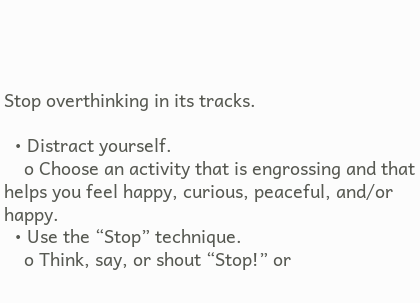Stop overthinking in its tracks.

  • Distract yourself.
    o Choose an activity that is engrossing and that helps you feel happy, curious, peaceful, and/or happy.
  • Use the “Stop” technique.
    o Think, say, or shout “Stop!” or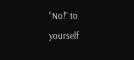“No!” to yourself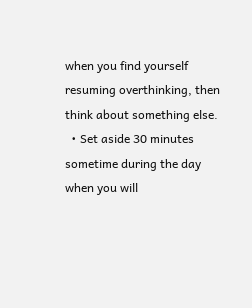when you find yourself resuming overthinking, then think about something else.
  • Set aside 30 minutes sometime during the day when you will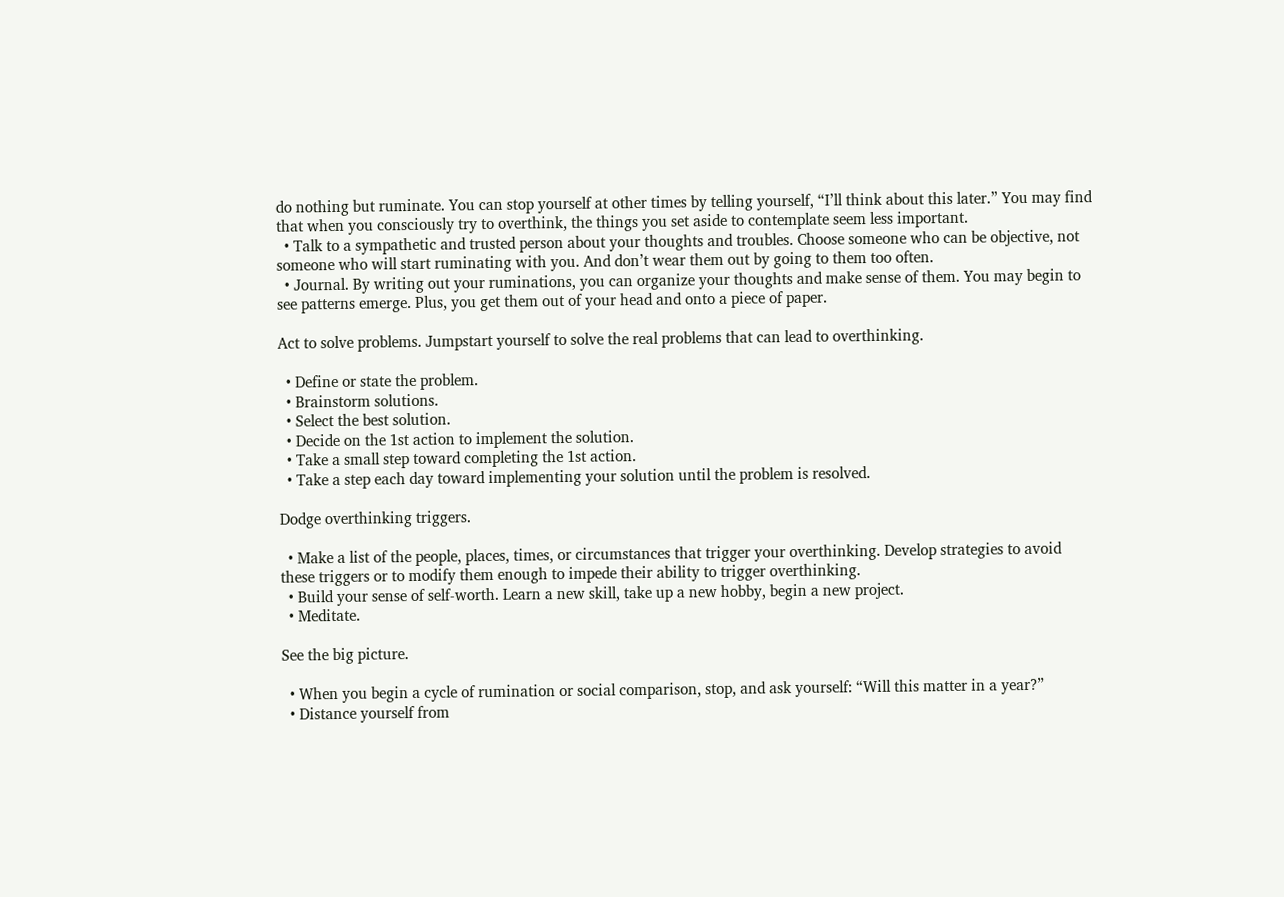do nothing but ruminate. You can stop yourself at other times by telling yourself, “I’ll think about this later.” You may find that when you consciously try to overthink, the things you set aside to contemplate seem less important.
  • Talk to a sympathetic and trusted person about your thoughts and troubles. Choose someone who can be objective, not someone who will start ruminating with you. And don’t wear them out by going to them too often.
  • Journal. By writing out your ruminations, you can organize your thoughts and make sense of them. You may begin to see patterns emerge. Plus, you get them out of your head and onto a piece of paper.

Act to solve problems. Jumpstart yourself to solve the real problems that can lead to overthinking.

  • Define or state the problem.
  • Brainstorm solutions.
  • Select the best solution.
  • Decide on the 1st action to implement the solution.
  • Take a small step toward completing the 1st action.
  • Take a step each day toward implementing your solution until the problem is resolved.

Dodge overthinking triggers.

  • Make a list of the people, places, times, or circumstances that trigger your overthinking. Develop strategies to avoid these triggers or to modify them enough to impede their ability to trigger overthinking.
  • Build your sense of self-worth. Learn a new skill, take up a new hobby, begin a new project.
  • Meditate.

See the big picture.

  • When you begin a cycle of rumination or social comparison, stop, and ask yourself: “Will this matter in a year?”
  • Distance yourself from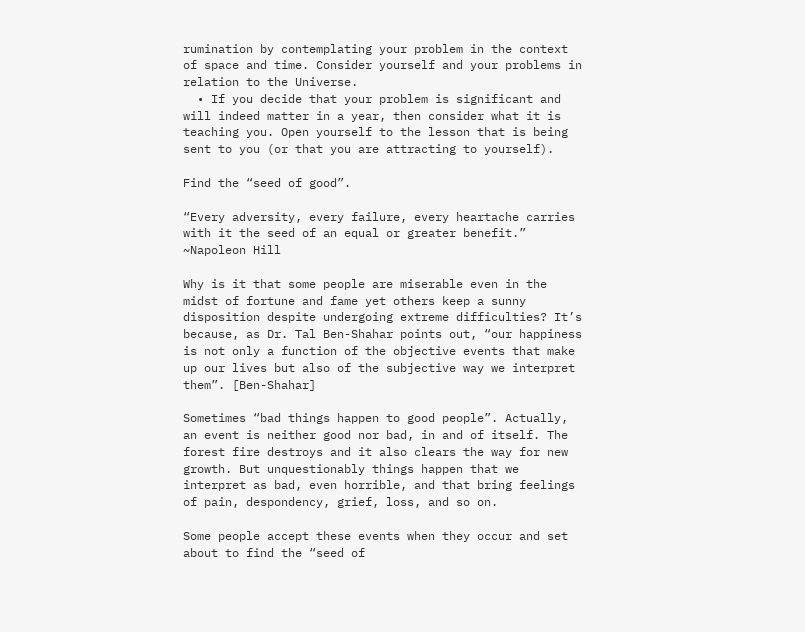rumination by contemplating your problem in the context of space and time. Consider yourself and your problems in relation to the Universe.
  • If you decide that your problem is significant and will indeed matter in a year, then consider what it is teaching you. Open yourself to the lesson that is being sent to you (or that you are attracting to yourself).

Find the “seed of good”.

“Every adversity, every failure, every heartache carries with it the seed of an equal or greater benefit.” ~Napoleon Hill

Why is it that some people are miserable even in the midst of fortune and fame yet others keep a sunny disposition despite undergoing extreme difficulties? It’s because, as Dr. Tal Ben-Shahar points out, “our happiness is not only a function of the objective events that make up our lives but also of the subjective way we interpret them”. [Ben-Shahar]

Sometimes “bad things happen to good people”. Actually, an event is neither good nor bad, in and of itself. The forest fire destroys and it also clears the way for new growth. But unquestionably things happen that we interpret as bad, even horrible, and that bring feelings of pain, despondency, grief, loss, and so on.

Some people accept these events when they occur and set about to find the “seed of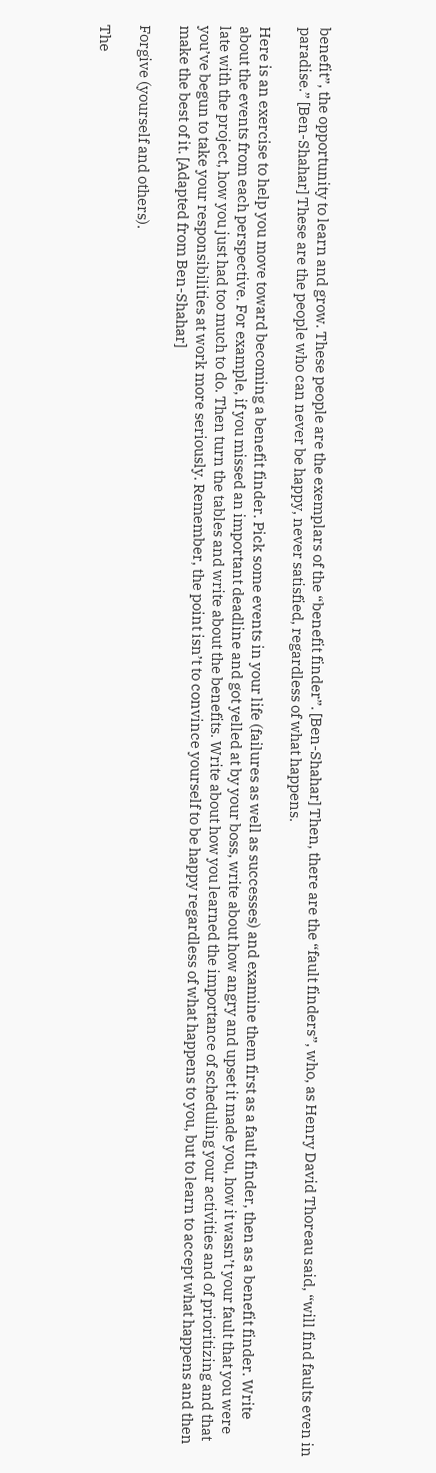benefit”, the opportunity to learn and grow. These people are the exemplars of the “benefit finder”. [Ben-Shahar] Then, there are the “fault finders”, who, as Henry David Thoreau said, “will find faults even in paradise.” [Ben-Shahar] These are the people who can never be happy, never satisfied, regardless of what happens.

Here is an exercise to help you move toward becoming a benefit finder. Pick some events in your life (failures as well as successes) and examine them first as a fault finder, then as a benefit finder. Write about the events from each perspective. For example, if you missed an important deadline and got yelled at by your boss, write about how angry and upset it made you, how it wasn’t your fault that you were late with the project, how you just had too much to do. Then turn the tables and write about the benefits. Write about how you learned the importance of scheduling your activities and of prioritizing and that you’ve begun to take your responsibilities at work more seriously. Remember, the point isn’t to convince yourself to be happy regardless of what happens to you, but to learn to accept what happens and then make the best of it. [Adapted from Ben-Shahar]

Forgive (yourself and others).

The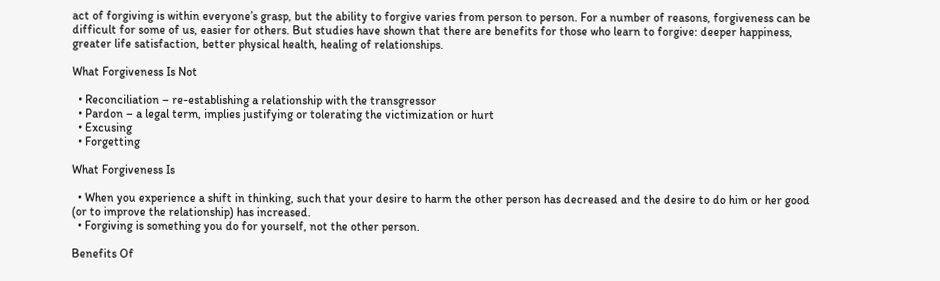act of forgiving is within everyone’s grasp, but the ability to forgive varies from person to person. For a number of reasons, forgiveness can be difficult for some of us, easier for others. But studies have shown that there are benefits for those who learn to forgive: deeper happiness, greater life satisfaction, better physical health, healing of relationships.

What Forgiveness Is Not

  • Reconciliation – re-establishing a relationship with the transgressor
  • Pardon – a legal term, implies justifying or tolerating the victimization or hurt
  • Excusing
  • Forgetting

What Forgiveness Is

  • When you experience a shift in thinking, such that your desire to harm the other person has decreased and the desire to do him or her good (or to improve the relationship) has increased.
  • Forgiving is something you do for yourself, not the other person.

Benefits Of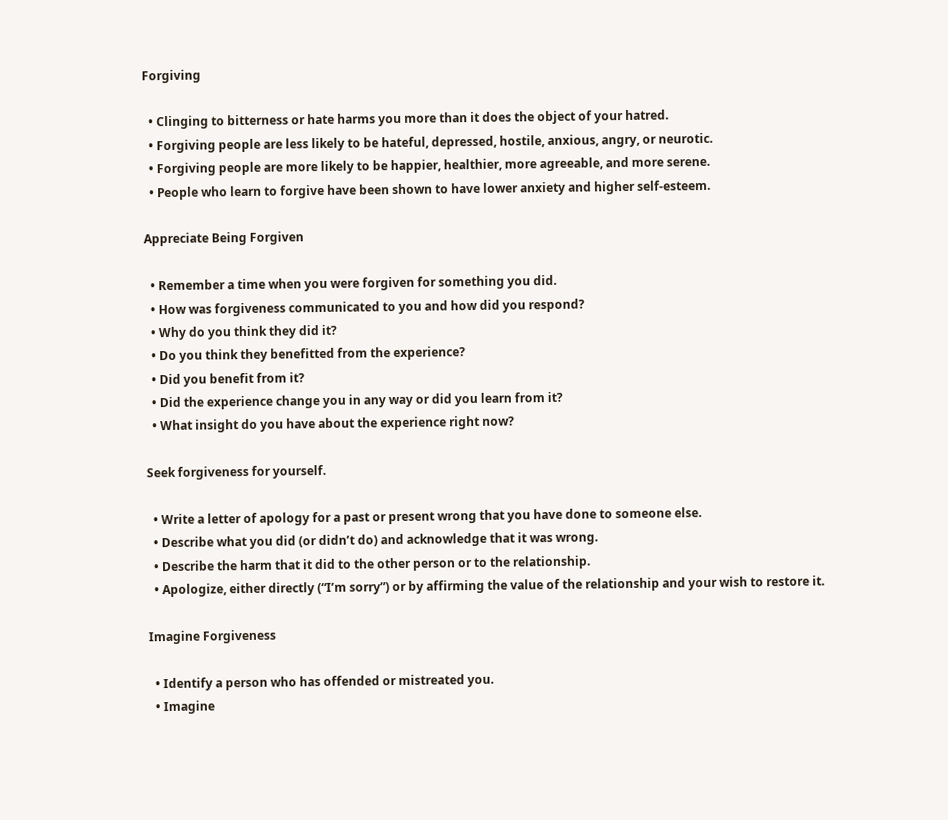Forgiving

  • Clinging to bitterness or hate harms you more than it does the object of your hatred.
  • Forgiving people are less likely to be hateful, depressed, hostile, anxious, angry, or neurotic.
  • Forgiving people are more likely to be happier, healthier, more agreeable, and more serene.
  • People who learn to forgive have been shown to have lower anxiety and higher self-esteem.

Appreciate Being Forgiven

  • Remember a time when you were forgiven for something you did.
  • How was forgiveness communicated to you and how did you respond?
  • Why do you think they did it?
  • Do you think they benefitted from the experience?
  • Did you benefit from it?
  • Did the experience change you in any way or did you learn from it?
  • What insight do you have about the experience right now?

Seek forgiveness for yourself.

  • Write a letter of apology for a past or present wrong that you have done to someone else.
  • Describe what you did (or didn’t do) and acknowledge that it was wrong.
  • Describe the harm that it did to the other person or to the relationship.
  • Apologize, either directly (“I’m sorry”) or by affirming the value of the relationship and your wish to restore it.

Imagine Forgiveness

  • Identify a person who has offended or mistreated you.
  • Imagine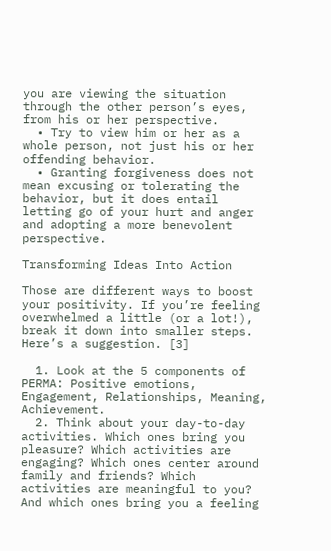you are viewing the situation through the other person’s eyes, from his or her perspective.
  • Try to view him or her as a whole person, not just his or her offending behavior.
  • Granting forgiveness does not mean excusing or tolerating the behavior, but it does entail letting go of your hurt and anger and adopting a more benevolent perspective.

Transforming Ideas Into Action

Those are different ways to boost your positivity. If you’re feeling overwhelmed a little (or a lot!), break it down into smaller steps. Here’s a suggestion. [3]

  1. Look at the 5 components of PERMA: Positive emotions, Engagement, Relationships, Meaning, Achievement.
  2. Think about your day-to-day activities. Which ones bring you pleasure? Which activities are engaging? Which ones center around family and friends? Which activities are meaningful to you? And which ones bring you a feeling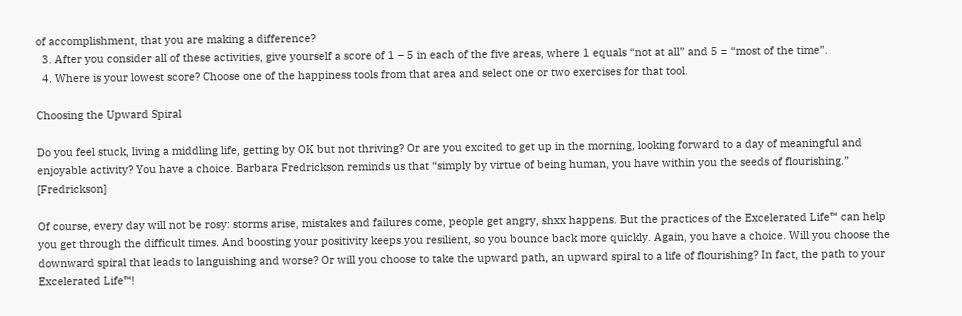of accomplishment, that you are making a difference?
  3. After you consider all of these activities, give yourself a score of 1 – 5 in each of the five areas, where 1 equals “not at all” and 5 = “most of the time”.
  4. Where is your lowest score? Choose one of the happiness tools from that area and select one or two exercises for that tool.

Choosing the Upward Spiral

Do you feel stuck, living a middling life, getting by OK but not thriving? Or are you excited to get up in the morning, looking forward to a day of meaningful and enjoyable activity? You have a choice. Barbara Fredrickson reminds us that “simply by virtue of being human, you have within you the seeds of flourishing.” [Fredrickson]

Of course, every day will not be rosy: storms arise, mistakes and failures come, people get angry, shxx happens. But the practices of the Excelerated Life™ can help you get through the difficult times. And boosting your positivity keeps you resilient, so you bounce back more quickly. Again, you have a choice. Will you choose the downward spiral that leads to languishing and worse? Or will you choose to take the upward path, an upward spiral to a life of flourishing? In fact, the path to your Excelerated Life™!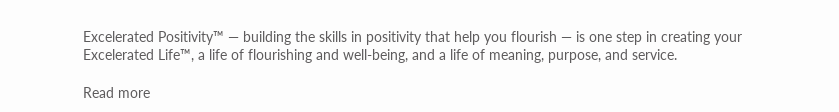Excelerated Positivity™ — building the skills in positivity that help you flourish — is one step in creating your Excelerated Life™, a life of flourishing and well-being, and a life of meaning, purpose, and service.

Read more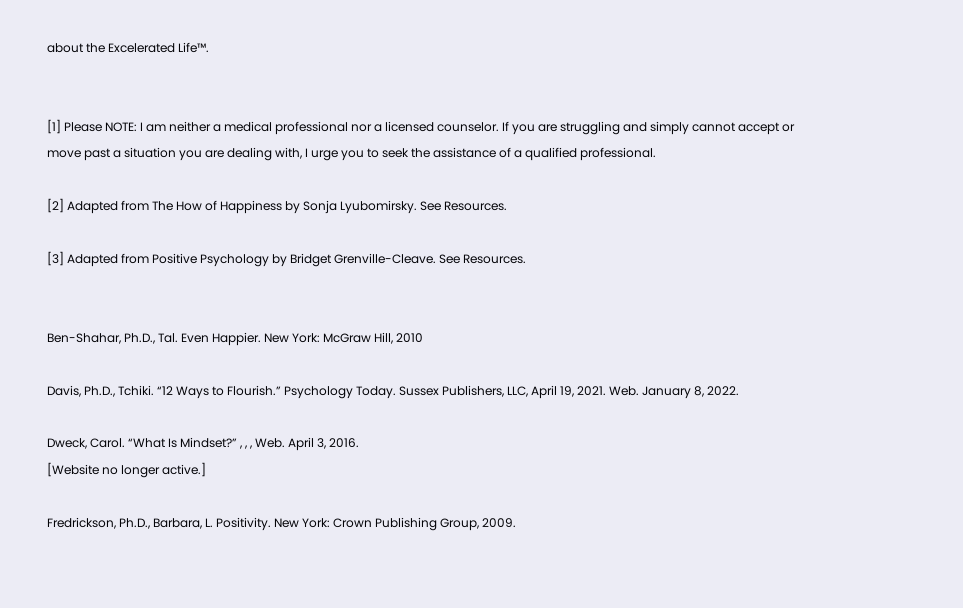about the Excelerated Life™.


[1] Please NOTE: I am neither a medical professional nor a licensed counselor. If you are struggling and simply cannot accept or move past a situation you are dealing with, I urge you to seek the assistance of a qualified professional.

[2] Adapted from The How of Happiness by Sonja Lyubomirsky. See Resources.

[3] Adapted from Positive Psychology by Bridget Grenville-Cleave. See Resources.


Ben-Shahar, Ph.D., Tal. Even Happier. New York: McGraw Hill, 2010

Davis, Ph.D., Tchiki. “12 Ways to Flourish.” Psychology Today. Sussex Publishers, LLC, April 19, 2021. Web. January 8, 2022.

Dweck, Carol. “What Is Mindset?” , , , Web. April 3, 2016.
[Website no longer active.]

Fredrickson, Ph.D., Barbara, L. Positivity. New York: Crown Publishing Group, 2009.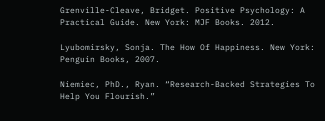Grenville-Cleave, Bridget. Positive Psychology: A Practical Guide. New York: MJF Books. 2012.

Lyubomirsky, Sonja. The How Of Happiness. New York: Penguin Books, 2007.

Niemiec, PhD., Ryan. “Research-Backed Strategies To Help You Flourish.”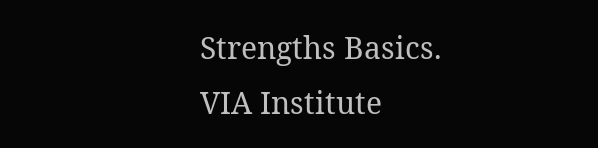Strengths Basics. VIA Institute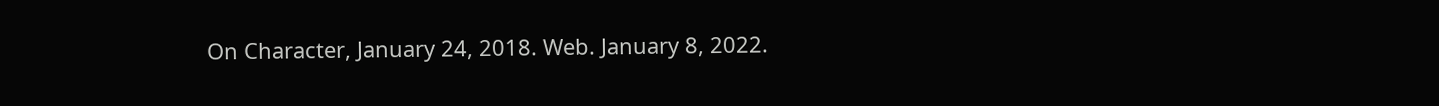On Character, January 24, 2018. Web. January 8, 2022.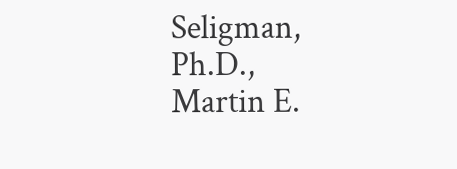Seligman, Ph.D., Martin E.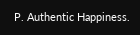P. Authentic Happiness.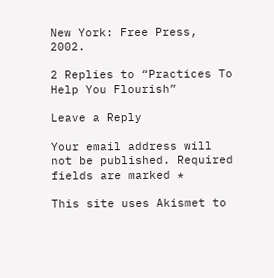New York: Free Press, 2002.

2 Replies to “Practices To Help You Flourish”

Leave a Reply

Your email address will not be published. Required fields are marked *

This site uses Akismet to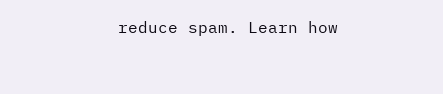reduce spam. Learn how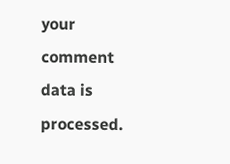your comment data is processed.